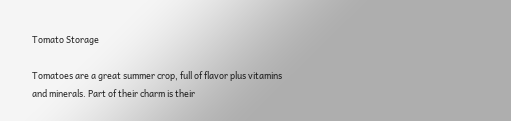Tomato Storage

Tomatoes are a great summer crop, full of flavor plus vitamins and minerals. Part of their charm is their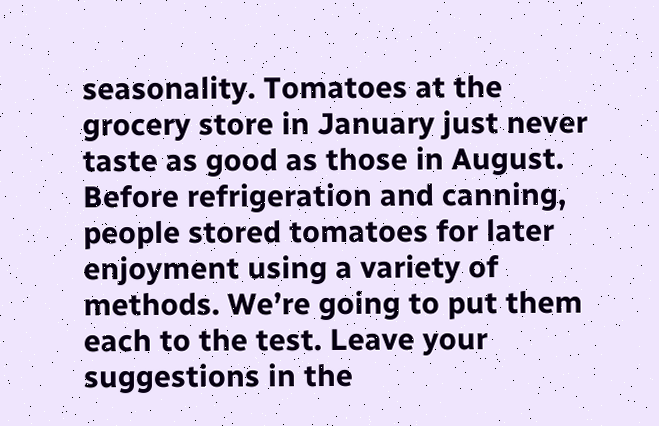seasonality. Tomatoes at the grocery store in January just never taste as good as those in August. Before refrigeration and canning, people stored tomatoes for later enjoyment using a variety of methods. We’re going to put them each to the test. Leave your suggestions in the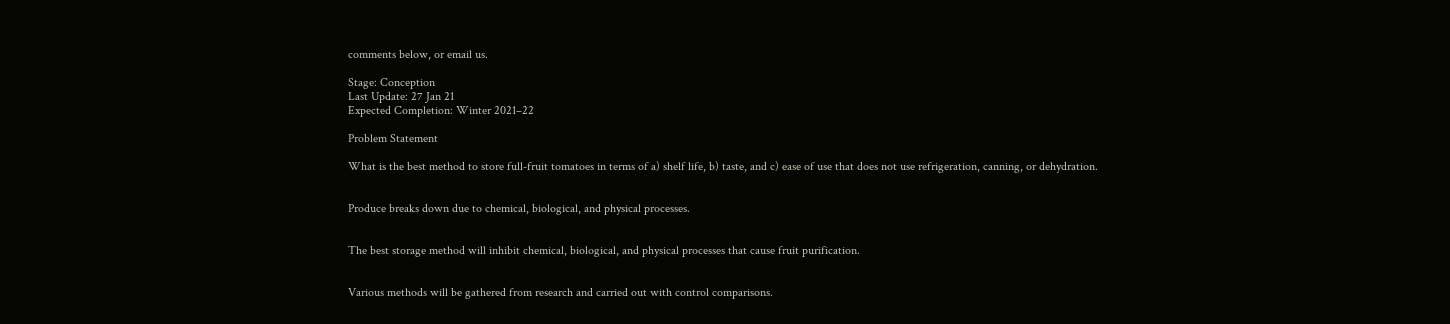comments below, or email us.

Stage: Conception
Last Update: 27 Jan 21
Expected Completion: Winter 2021–22

Problem Statement

What is the best method to store full-fruit tomatoes in terms of a) shelf life, b) taste, and c) ease of use that does not use refrigeration, canning, or dehydration.


Produce breaks down due to chemical, biological, and physical processes.


The best storage method will inhibit chemical, biological, and physical processes that cause fruit purification.


Various methods will be gathered from research and carried out with control comparisons.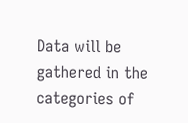Data will be gathered in the categories of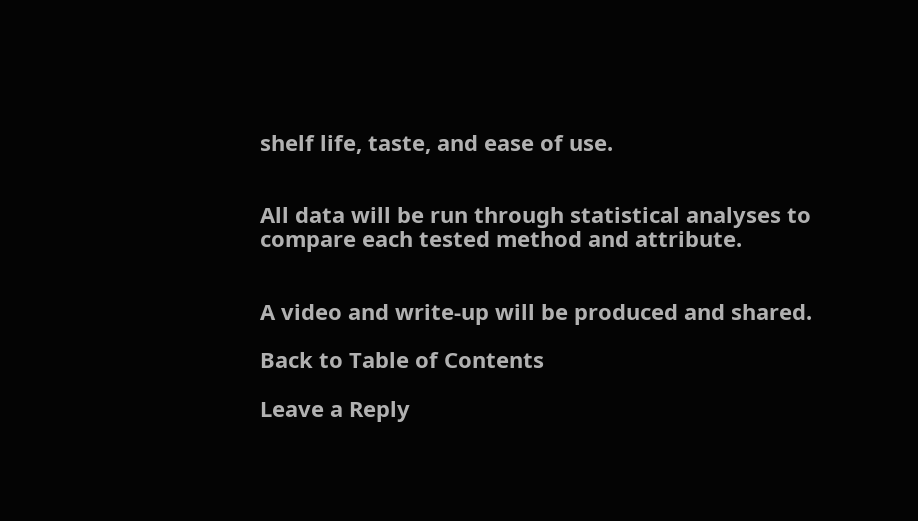shelf life, taste, and ease of use.


All data will be run through statistical analyses to compare each tested method and attribute.


A video and write-up will be produced and shared.

Back to Table of Contents

Leave a Reply